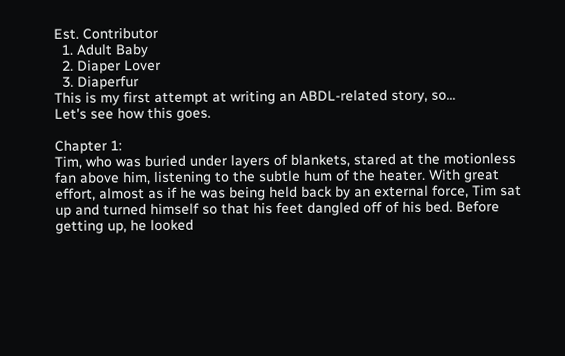Est. Contributor
  1. Adult Baby
  2. Diaper Lover
  3. Diaperfur
This is my first attempt at writing an ABDL-related story, so...
Let's see how this goes.

Chapter 1:
Tim, who was buried under layers of blankets, stared at the motionless fan above him, listening to the subtle hum of the heater. With great effort, almost as if he was being held back by an external force, Tim sat up and turned himself so that his feet dangled off of his bed. Before getting up, he looked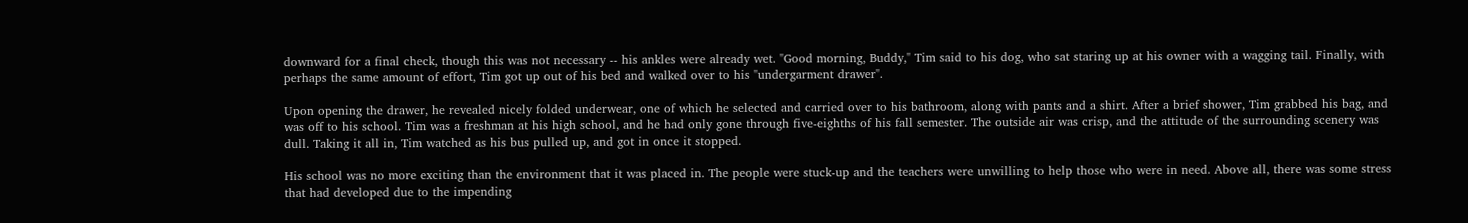downward for a final check, though this was not necessary -- his ankles were already wet. "Good morning, Buddy," Tim said to his dog, who sat staring up at his owner with a wagging tail. Finally, with perhaps the same amount of effort, Tim got up out of his bed and walked over to his "undergarment drawer".

Upon opening the drawer, he revealed nicely folded underwear, one of which he selected and carried over to his bathroom, along with pants and a shirt. After a brief shower, Tim grabbed his bag, and was off to his school. Tim was a freshman at his high school, and he had only gone through five-eighths of his fall semester. The outside air was crisp, and the attitude of the surrounding scenery was dull. Taking it all in, Tim watched as his bus pulled up, and got in once it stopped.

His school was no more exciting than the environment that it was placed in. The people were stuck-up and the teachers were unwilling to help those who were in need. Above all, there was some stress that had developed due to the impending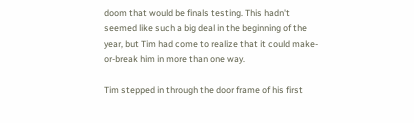doom that would be finals testing. This hadn't seemed like such a big deal in the beginning of the year, but Tim had come to realize that it could make-or-break him in more than one way.

Tim stepped in through the door frame of his first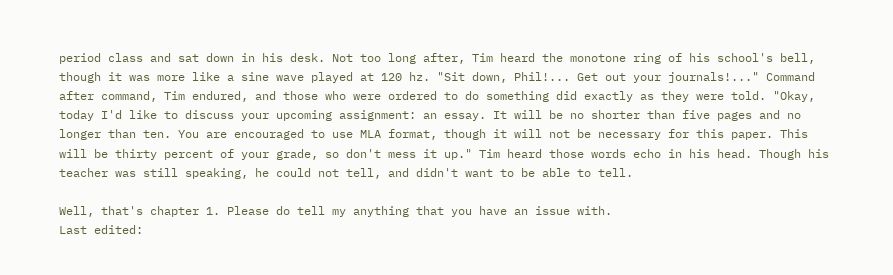period class and sat down in his desk. Not too long after, Tim heard the monotone ring of his school's bell, though it was more like a sine wave played at 120 hz. "Sit down, Phil!... Get out your journals!..." Command after command, Tim endured, and those who were ordered to do something did exactly as they were told. "Okay, today I'd like to discuss your upcoming assignment: an essay. It will be no shorter than five pages and no longer than ten. You are encouraged to use MLA format, though it will not be necessary for this paper. This will be thirty percent of your grade, so don't mess it up." Tim heard those words echo in his head. Though his teacher was still speaking, he could not tell, and didn't want to be able to tell.

Well, that's chapter 1. Please do tell my anything that you have an issue with.
Last edited: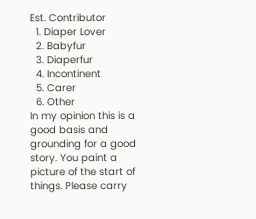Est. Contributor
  1. Diaper Lover
  2. Babyfur
  3. Diaperfur
  4. Incontinent
  5. Carer
  6. Other
In my opinion this is a good basis and grounding for a good story. You paint a picture of the start of things. Please carry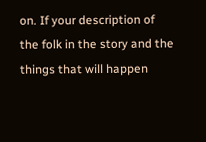on. If your description of the folk in the story and the things that will happen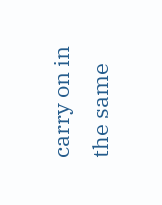carry on in the same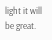light it will be great.